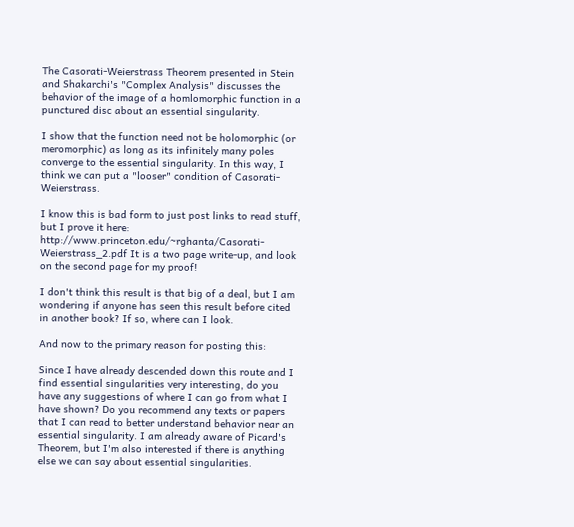The Casorati-Weierstrass Theorem presented in Stein and Shakarchi's "Complex Analysis" discusses the behavior of the image of a homlomorphic function in a punctured disc about an essential singularity.

I show that the function need not be holomorphic (or meromorphic) as long as its infinitely many poles converge to the essential singularity. In this way, I think we can put a "looser" condition of Casorati-Weierstrass.

I know this is bad form to just post links to read stuff, but I prove it here: http://www.princeton.edu/~rghanta/Casorati-Weierstrass_2.pdf It is a two page write-up, and look on the second page for my proof!

I don't think this result is that big of a deal, but I am wondering if anyone has seen this result before cited in another book? If so, where can I look.

And now to the primary reason for posting this:

Since I have already descended down this route and I find essential singularities very interesting, do you have any suggestions of where I can go from what I have shown? Do you recommend any texts or papers that I can read to better understand behavior near an essential singularity. I am already aware of Picard's Theorem, but I'm also interested if there is anything else we can say about essential singularities.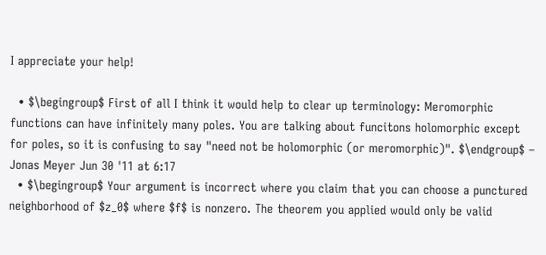I appreciate your help!

  • $\begingroup$ First of all I think it would help to clear up terminology: Meromorphic functions can have infinitely many poles. You are talking about funcitons holomorphic except for poles, so it is confusing to say "need not be holomorphic (or meromorphic)". $\endgroup$ – Jonas Meyer Jun 30 '11 at 6:17
  • $\begingroup$ Your argument is incorrect where you claim that you can choose a punctured neighborhood of $z_0$ where $f$ is nonzero. The theorem you applied would only be valid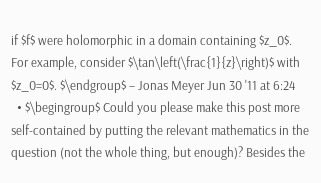if $f$ were holomorphic in a domain containing $z_0$. For example, consider $\tan\left(\frac{1}{z}\right)$ with $z_0=0$. $\endgroup$ – Jonas Meyer Jun 30 '11 at 6:24
  • $\begingroup$ Could you please make this post more self-contained by putting the relevant mathematics in the question (not the whole thing, but enough)? Besides the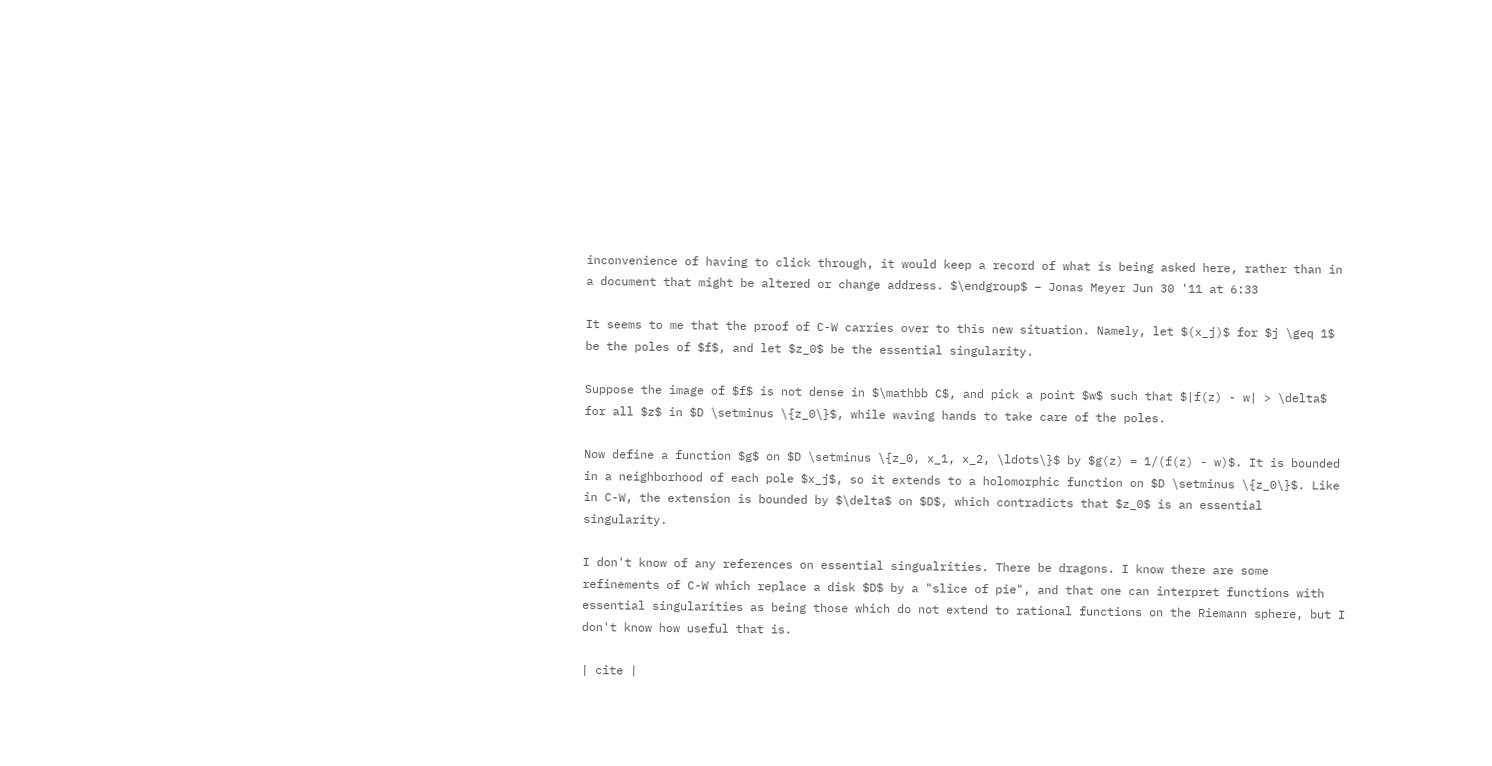inconvenience of having to click through, it would keep a record of what is being asked here, rather than in a document that might be altered or change address. $\endgroup$ – Jonas Meyer Jun 30 '11 at 6:33

It seems to me that the proof of C-W carries over to this new situation. Namely, let $(x_j)$ for $j \geq 1$ be the poles of $f$, and let $z_0$ be the essential singularity.

Suppose the image of $f$ is not dense in $\mathbb C$, and pick a point $w$ such that $|f(z) - w| > \delta$ for all $z$ in $D \setminus \{z_0\}$, while waving hands to take care of the poles.

Now define a function $g$ on $D \setminus \{z_0, x_1, x_2, \ldots\}$ by $g(z) = 1/(f(z) - w)$. It is bounded in a neighborhood of each pole $x_j$, so it extends to a holomorphic function on $D \setminus \{z_0\}$. Like in C-W, the extension is bounded by $\delta$ on $D$, which contradicts that $z_0$ is an essential singularity.

I don't know of any references on essential singualrities. There be dragons. I know there are some refinements of C-W which replace a disk $D$ by a "slice of pie", and that one can interpret functions with essential singularities as being those which do not extend to rational functions on the Riemann sphere, but I don't know how useful that is.

| cite |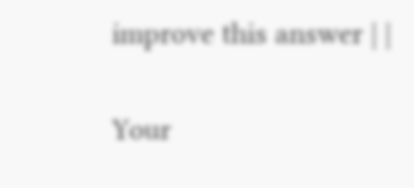improve this answer | |

Your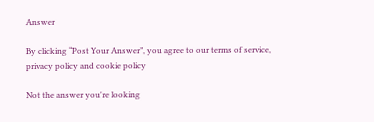Answer

By clicking “Post Your Answer”, you agree to our terms of service, privacy policy and cookie policy

Not the answer you're looking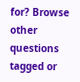for? Browse other questions tagged or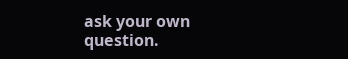ask your own question.